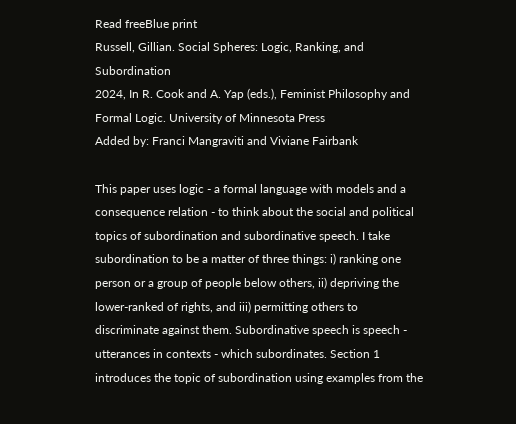Read freeBlue print
Russell, Gillian. Social Spheres: Logic, Ranking, and Subordination
2024, In R. Cook and A. Yap (eds.), Feminist Philosophy and Formal Logic. University of Minnesota Press
Added by: Franci Mangraviti and Viviane Fairbank

This paper uses logic - a formal language with models and a consequence relation - to think about the social and political topics of subordination and subordinative speech. I take subordination to be a matter of three things: i) ranking one person or a group of people below others, ii) depriving the lower-ranked of rights, and iii) permitting others to discriminate against them. Subordinative speech is speech - utterances in contexts - which subordinates. Section 1 introduces the topic of subordination using examples from the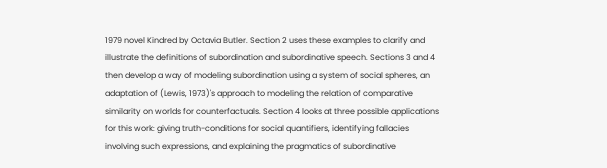1979 novel Kindred by Octavia Butler. Section 2 uses these examples to clarify and illustrate the definitions of subordination and subordinative speech. Sections 3 and 4 then develop a way of modeling subordination using a system of social spheres, an adaptation of (Lewis, 1973)'s approach to modeling the relation of comparative similarity on worlds for counterfactuals. Section 4 looks at three possible applications for this work: giving truth-conditions for social quantifiers, identifying fallacies involving such expressions, and explaining the pragmatics of subordinative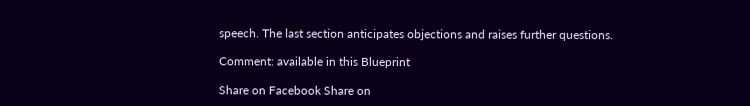speech. The last section anticipates objections and raises further questions.

Comment: available in this Blueprint

Share on Facebook Share on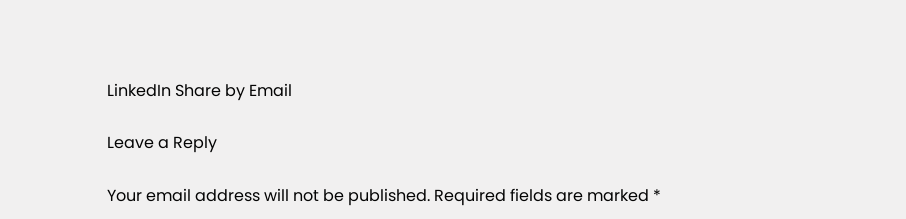LinkedIn Share by Email

Leave a Reply

Your email address will not be published. Required fields are marked *